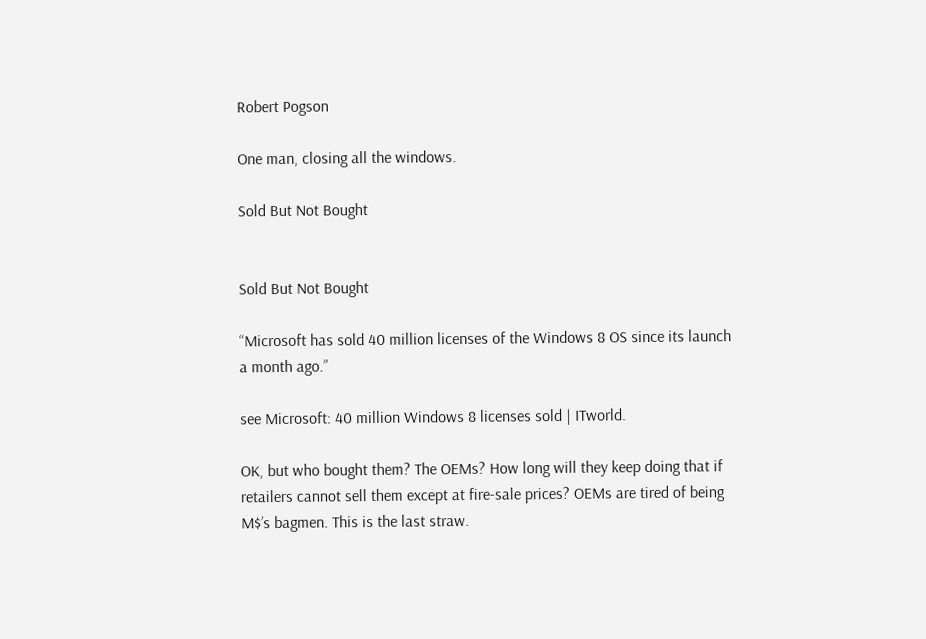Robert Pogson

One man, closing all the windows.

Sold But Not Bought


Sold But Not Bought

“Microsoft has sold 40 million licenses of the Windows 8 OS since its launch a month ago.”

see Microsoft: 40 million Windows 8 licenses sold | ITworld.

OK, but who bought them? The OEMs? How long will they keep doing that if retailers cannot sell them except at fire-sale prices? OEMs are tired of being M$’s bagmen. This is the last straw.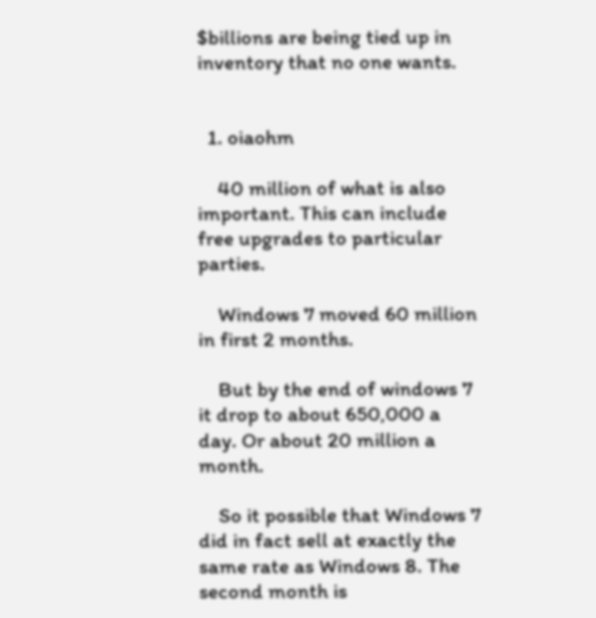$billions are being tied up in inventory that no one wants.


  1. oiaohm

    40 million of what is also important. This can include free upgrades to particular parties.

    Windows 7 moved 60 million in first 2 months.

    But by the end of windows 7 it drop to about 650,000 a day. Or about 20 million a month.

    So it possible that Windows 7 did in fact sell at exactly the same rate as Windows 8. The second month is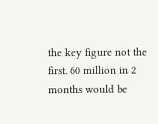the key figure not the first. 60 million in 2 months would be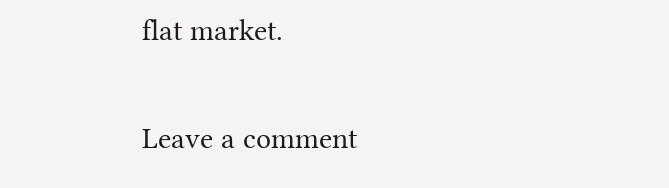flat market.

Leave a comment